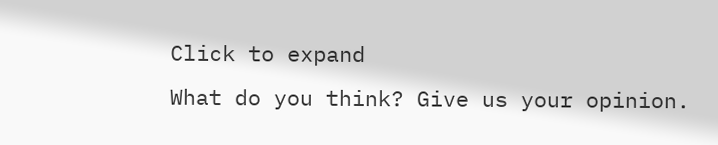Click to expand
What do you think? Give us your opinion.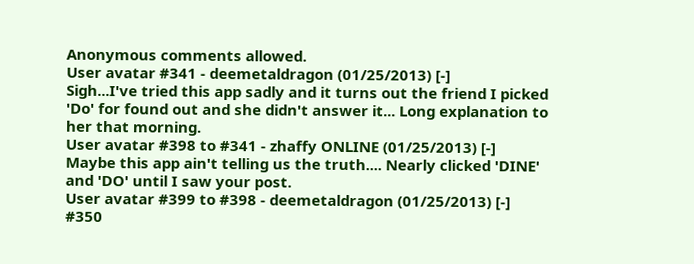Anonymous comments allowed.
User avatar #341 - deemetaldragon (01/25/2013) [-]
Sigh...I've tried this app sadly and it turns out the friend I picked 'Do' for found out and she didn't answer it... Long explanation to her that morning.
User avatar #398 to #341 - zhaffy ONLINE (01/25/2013) [-]
Maybe this app ain't telling us the truth.... Nearly clicked 'DINE' and 'DO' until I saw your post.
User avatar #399 to #398 - deemetaldragon (01/25/2013) [-]
#350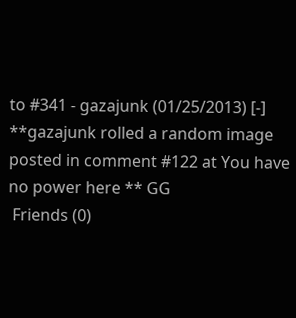to #341 - gazajunk (01/25/2013) [-]
**gazajunk rolled a random image posted in comment #122 at You have no power here ** GG
 Friends (0)